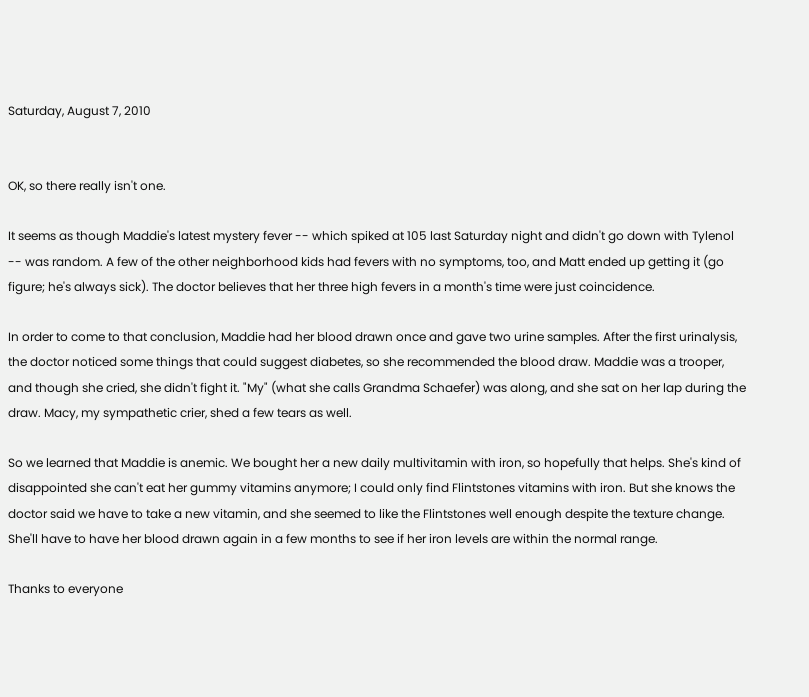Saturday, August 7, 2010


OK, so there really isn't one.

It seems as though Maddie's latest mystery fever -- which spiked at 105 last Saturday night and didn't go down with Tylenol -- was random. A few of the other neighborhood kids had fevers with no symptoms, too, and Matt ended up getting it (go figure; he's always sick). The doctor believes that her three high fevers in a month's time were just coincidence.

In order to come to that conclusion, Maddie had her blood drawn once and gave two urine samples. After the first urinalysis, the doctor noticed some things that could suggest diabetes, so she recommended the blood draw. Maddie was a trooper, and though she cried, she didn't fight it. "My" (what she calls Grandma Schaefer) was along, and she sat on her lap during the draw. Macy, my sympathetic crier, shed a few tears as well.

So we learned that Maddie is anemic. We bought her a new daily multivitamin with iron, so hopefully that helps. She's kind of disappointed she can't eat her gummy vitamins anymore; I could only find Flintstones vitamins with iron. But she knows the doctor said we have to take a new vitamin, and she seemed to like the Flintstones well enough despite the texture change. She'll have to have her blood drawn again in a few months to see if her iron levels are within the normal range.

Thanks to everyone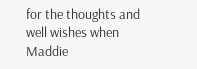for the thoughts and well wishes when Maddie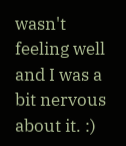wasn't feeling well and I was a bit nervous about it. :)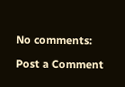No comments:

Post a Comment